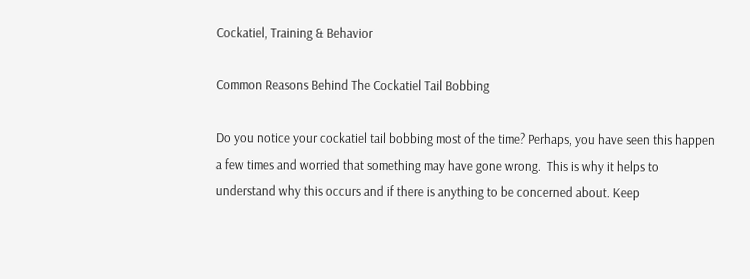Cockatiel, Training & Behavior

Common Reasons Behind The Cockatiel Tail Bobbing

Do you notice your cockatiel tail bobbing most of the time? Perhaps, you have seen this happen a few times and worried that something may have gone wrong.  This is why it helps to understand why this occurs and if there is anything to be concerned about. Keep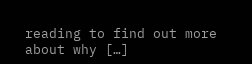reading to find out more about why […]